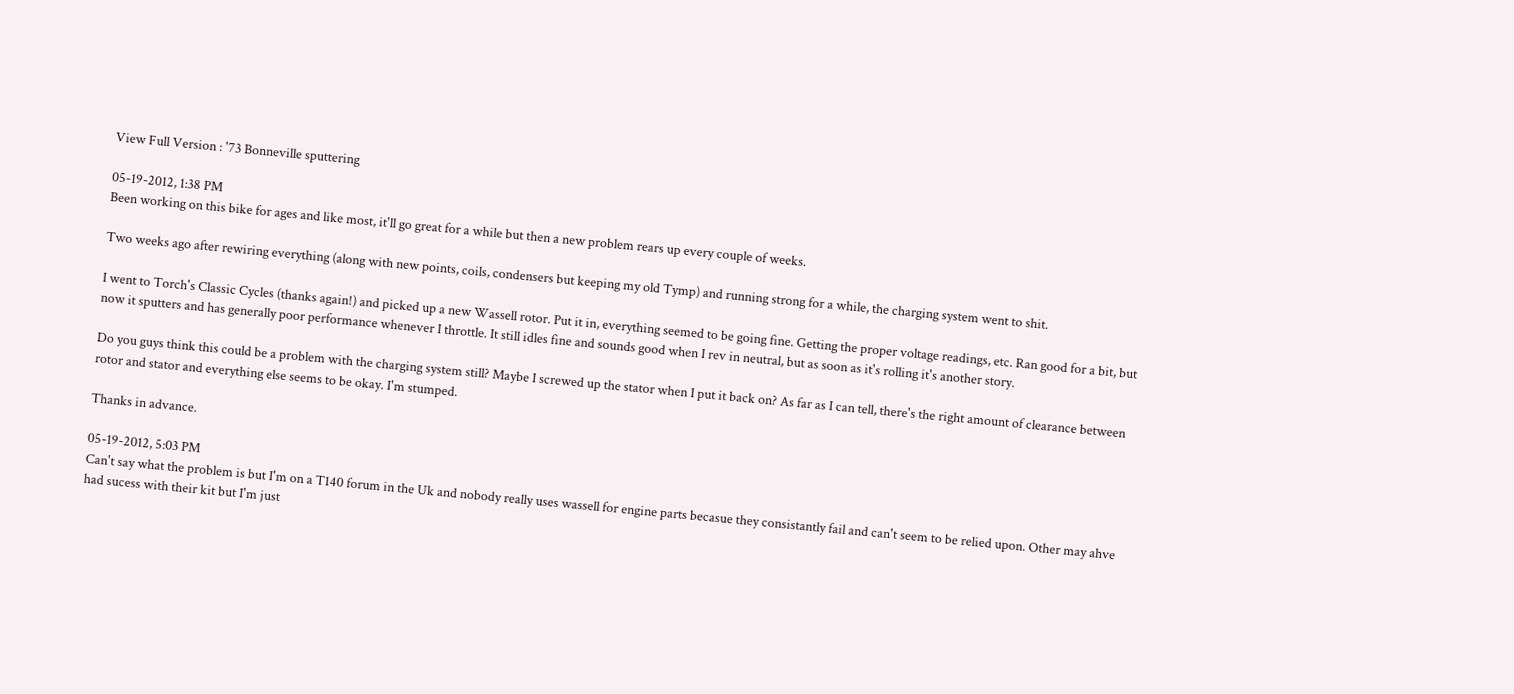View Full Version : '73 Bonneville sputtering

05-19-2012, 1:38 PM
Been working on this bike for ages and like most, it'll go great for a while but then a new problem rears up every couple of weeks.

Two weeks ago after rewiring everything (along with new points, coils, condensers but keeping my old Tymp) and running strong for a while, the charging system went to shit.

I went to Torch's Classic Cycles (thanks again!) and picked up a new Wassell rotor. Put it in, everything seemed to be going fine. Getting the proper voltage readings, etc. Ran good for a bit, but now it sputters and has generally poor performance whenever I throttle. It still idles fine and sounds good when I rev in neutral, but as soon as it's rolling it's another story.

Do you guys think this could be a problem with the charging system still? Maybe I screwed up the stator when I put it back on? As far as I can tell, there's the right amount of clearance between rotor and stator and everything else seems to be okay. I'm stumped.

Thanks in advance.

05-19-2012, 5:03 PM
Can't say what the problem is but I'm on a T140 forum in the Uk and nobody really uses wassell for engine parts becasue they consistantly fail and can't seem to be relied upon. Other may ahve had sucess with their kit but I'm just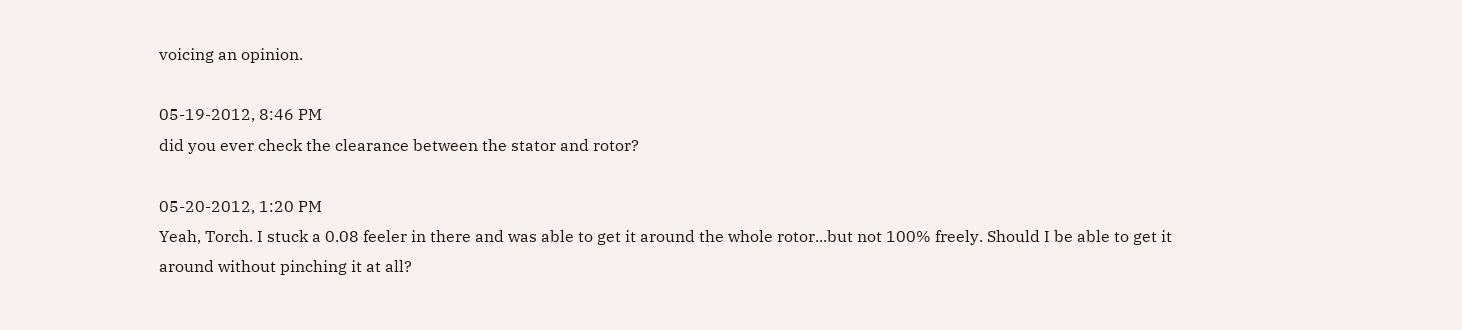voicing an opinion.

05-19-2012, 8:46 PM
did you ever check the clearance between the stator and rotor?

05-20-2012, 1:20 PM
Yeah, Torch. I stuck a 0.08 feeler in there and was able to get it around the whole rotor...but not 100% freely. Should I be able to get it around without pinching it at all?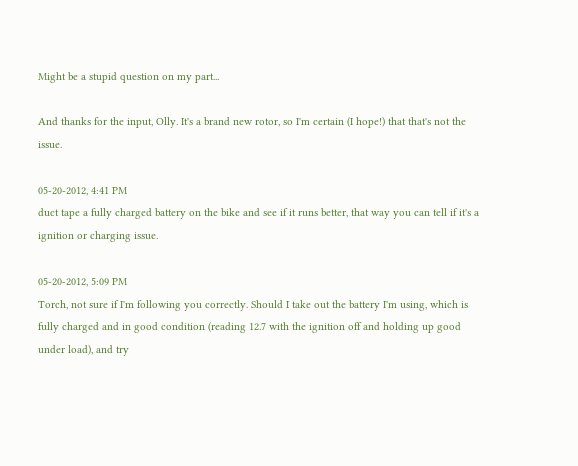Might be a stupid question on my part...

And thanks for the input, Olly. It's a brand new rotor, so I'm certain (I hope!) that that's not the issue.

05-20-2012, 4:41 PM
duct tape a fully charged battery on the bike and see if it runs better, that way you can tell if it's a ignition or charging issue.

05-20-2012, 5:09 PM
Torch, not sure if I'm following you correctly. Should I take out the battery I'm using, which is fully charged and in good condition (reading 12.7 with the ignition off and holding up good under load), and try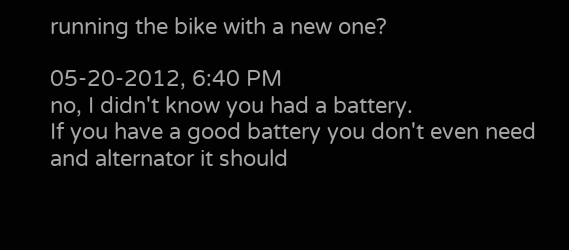running the bike with a new one?

05-20-2012, 6:40 PM
no, I didn't know you had a battery.
If you have a good battery you don't even need and alternator it should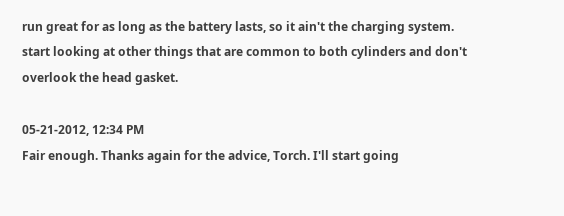run great for as long as the battery lasts, so it ain't the charging system.
start looking at other things that are common to both cylinders and don't overlook the head gasket.

05-21-2012, 12:34 PM
Fair enough. Thanks again for the advice, Torch. I'll start going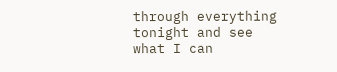through everything tonight and see what I can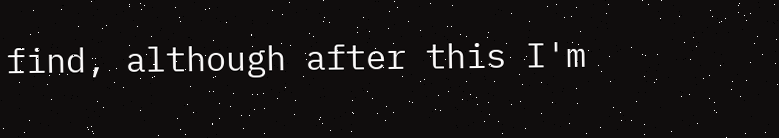find, although after this I'm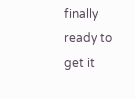finally ready to get it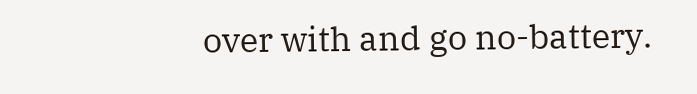over with and go no-battery.